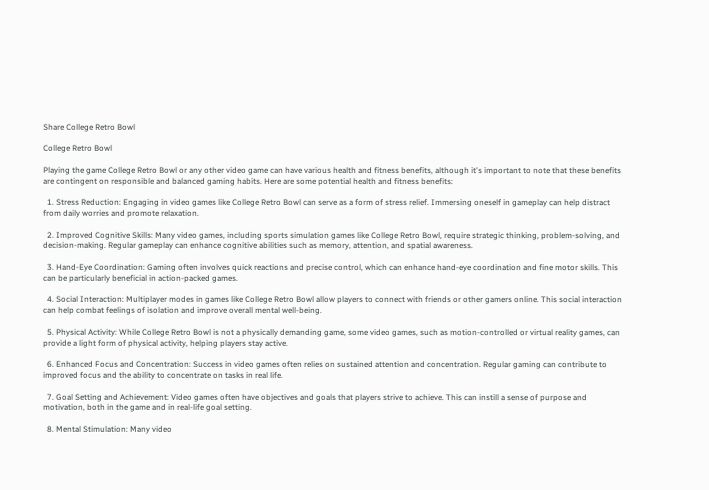Share College Retro Bowl

College Retro Bowl

Playing the game College Retro Bowl or any other video game can have various health and fitness benefits, although it's important to note that these benefits are contingent on responsible and balanced gaming habits. Here are some potential health and fitness benefits:

  1. Stress Reduction: Engaging in video games like College Retro Bowl can serve as a form of stress relief. Immersing oneself in gameplay can help distract from daily worries and promote relaxation.

  2. Improved Cognitive Skills: Many video games, including sports simulation games like College Retro Bowl, require strategic thinking, problem-solving, and decision-making. Regular gameplay can enhance cognitive abilities such as memory, attention, and spatial awareness.

  3. Hand-Eye Coordination: Gaming often involves quick reactions and precise control, which can enhance hand-eye coordination and fine motor skills. This can be particularly beneficial in action-packed games.

  4. Social Interaction: Multiplayer modes in games like College Retro Bowl allow players to connect with friends or other gamers online. This social interaction can help combat feelings of isolation and improve overall mental well-being.

  5. Physical Activity: While College Retro Bowl is not a physically demanding game, some video games, such as motion-controlled or virtual reality games, can provide a light form of physical activity, helping players stay active.

  6. Enhanced Focus and Concentration: Success in video games often relies on sustained attention and concentration. Regular gaming can contribute to improved focus and the ability to concentrate on tasks in real life.

  7. Goal Setting and Achievement: Video games often have objectives and goals that players strive to achieve. This can instill a sense of purpose and motivation, both in the game and in real-life goal setting.

  8. Mental Stimulation: Many video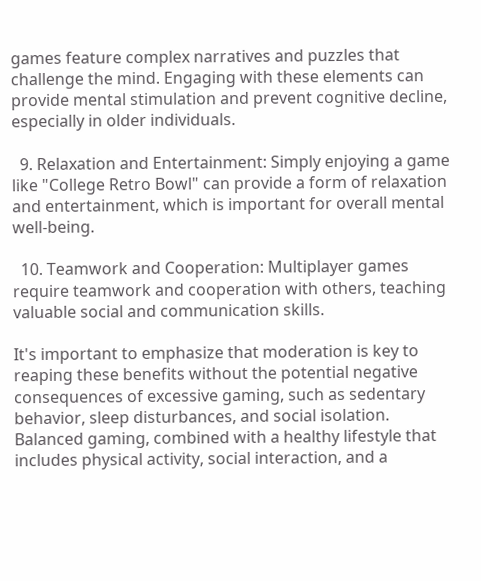games feature complex narratives and puzzles that challenge the mind. Engaging with these elements can provide mental stimulation and prevent cognitive decline, especially in older individuals.

  9. Relaxation and Entertainment: Simply enjoying a game like "College Retro Bowl" can provide a form of relaxation and entertainment, which is important for overall mental well-being.

  10. Teamwork and Cooperation: Multiplayer games require teamwork and cooperation with others, teaching valuable social and communication skills.

It's important to emphasize that moderation is key to reaping these benefits without the potential negative consequences of excessive gaming, such as sedentary behavior, sleep disturbances, and social isolation. Balanced gaming, combined with a healthy lifestyle that includes physical activity, social interaction, and a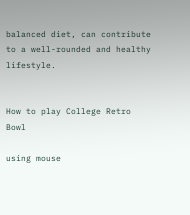balanced diet, can contribute to a well-rounded and healthy lifestyle.


How to play College Retro Bowl

using mouse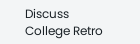Discuss College Retro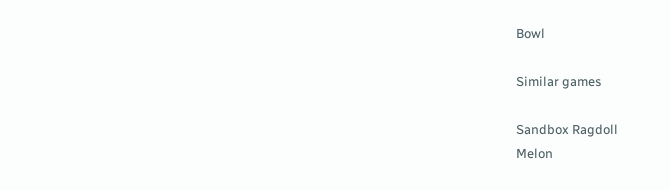Bowl

Similar games

Sandbox Ragdoll
Melon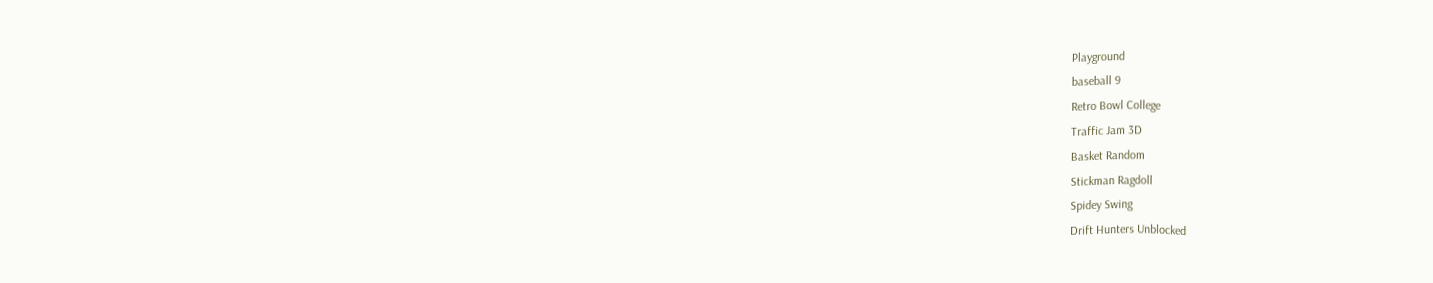Playground
baseball 9
Retro Bowl College
Traffic Jam 3D
Basket Random
Stickman Ragdoll
Spidey Swing
Drift Hunters Unblocked